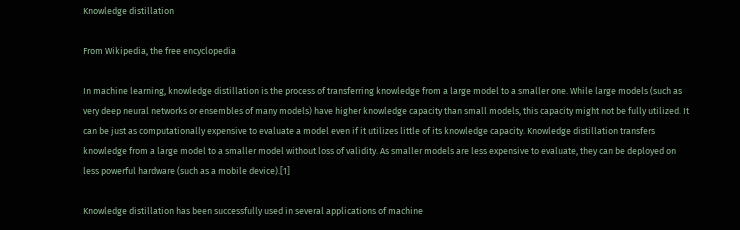Knowledge distillation

From Wikipedia, the free encyclopedia

In machine learning, knowledge distillation is the process of transferring knowledge from a large model to a smaller one. While large models (such as very deep neural networks or ensembles of many models) have higher knowledge capacity than small models, this capacity might not be fully utilized. It can be just as computationally expensive to evaluate a model even if it utilizes little of its knowledge capacity. Knowledge distillation transfers knowledge from a large model to a smaller model without loss of validity. As smaller models are less expensive to evaluate, they can be deployed on less powerful hardware (such as a mobile device).[1]

Knowledge distillation has been successfully used in several applications of machine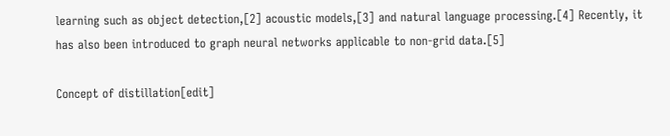learning such as object detection,[2] acoustic models,[3] and natural language processing.[4] Recently, it has also been introduced to graph neural networks applicable to non-grid data.[5]

Concept of distillation[edit]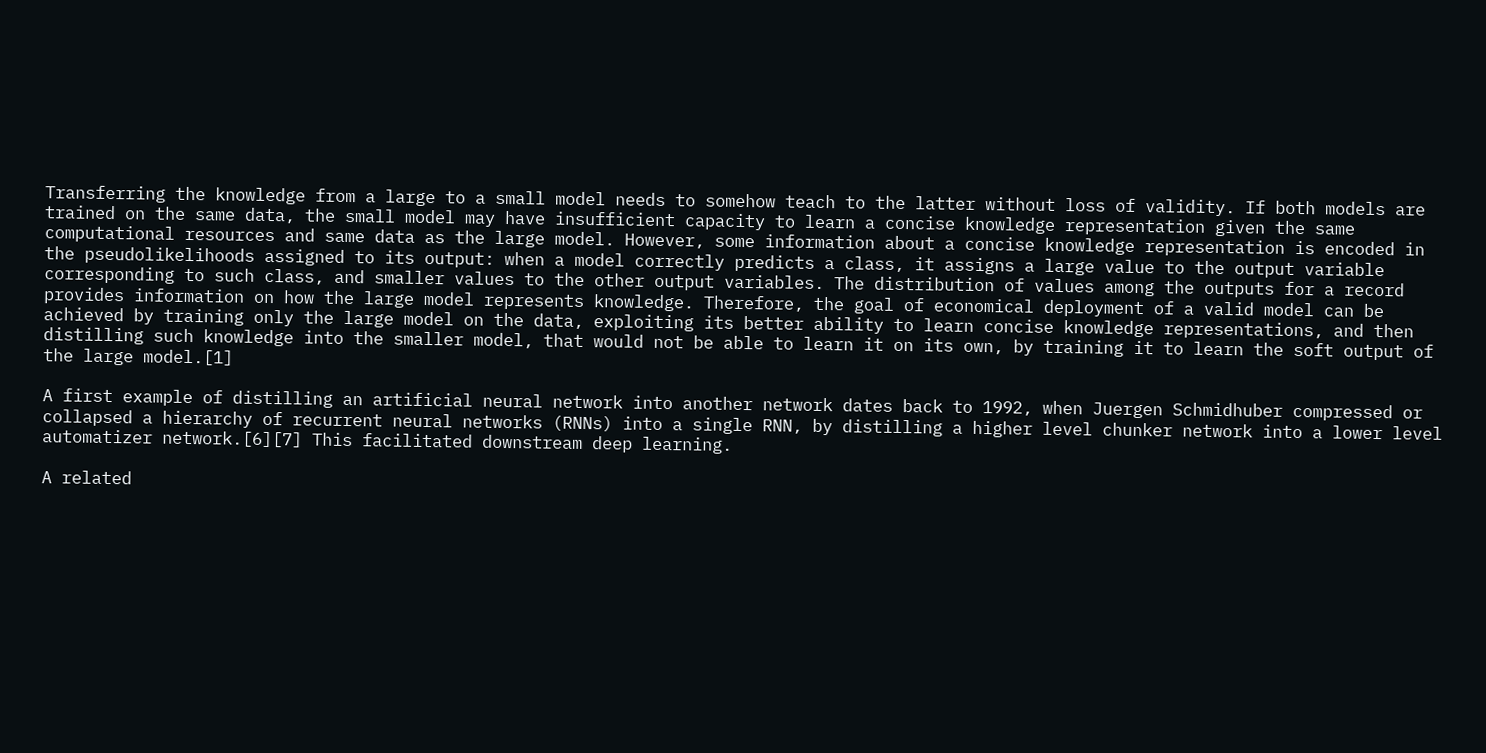Transferring the knowledge from a large to a small model needs to somehow teach to the latter without loss of validity. If both models are trained on the same data, the small model may have insufficient capacity to learn a concise knowledge representation given the same computational resources and same data as the large model. However, some information about a concise knowledge representation is encoded in the pseudolikelihoods assigned to its output: when a model correctly predicts a class, it assigns a large value to the output variable corresponding to such class, and smaller values to the other output variables. The distribution of values among the outputs for a record provides information on how the large model represents knowledge. Therefore, the goal of economical deployment of a valid model can be achieved by training only the large model on the data, exploiting its better ability to learn concise knowledge representations, and then distilling such knowledge into the smaller model, that would not be able to learn it on its own, by training it to learn the soft output of the large model.[1]

A first example of distilling an artificial neural network into another network dates back to 1992, when Juergen Schmidhuber compressed or collapsed a hierarchy of recurrent neural networks (RNNs) into a single RNN, by distilling a higher level chunker network into a lower level automatizer network.[6][7] This facilitated downstream deep learning.

A related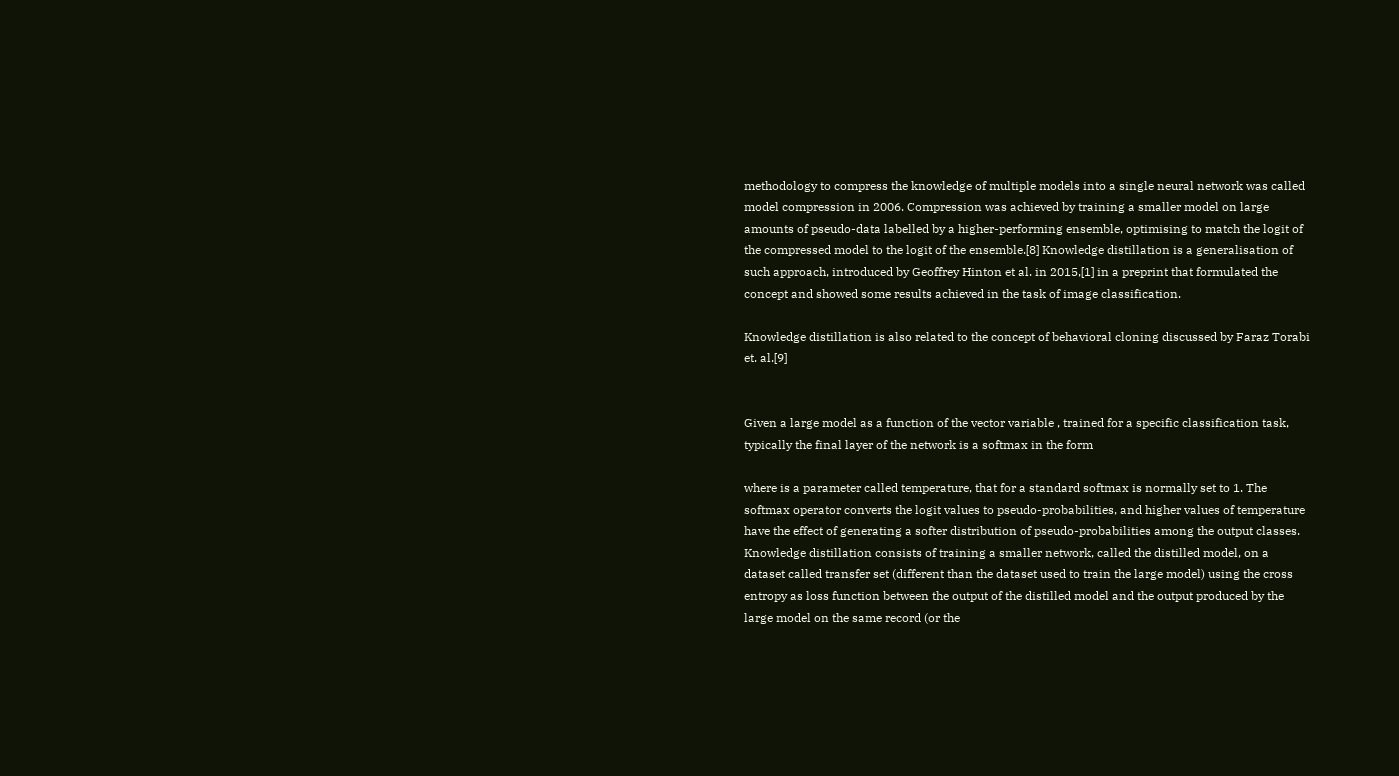methodology to compress the knowledge of multiple models into a single neural network was called model compression in 2006. Compression was achieved by training a smaller model on large amounts of pseudo-data labelled by a higher-performing ensemble, optimising to match the logit of the compressed model to the logit of the ensemble.[8] Knowledge distillation is a generalisation of such approach, introduced by Geoffrey Hinton et al. in 2015,[1] in a preprint that formulated the concept and showed some results achieved in the task of image classification.

Knowledge distillation is also related to the concept of behavioral cloning discussed by Faraz Torabi et. al.[9]


Given a large model as a function of the vector variable , trained for a specific classification task, typically the final layer of the network is a softmax in the form

where is a parameter called temperature, that for a standard softmax is normally set to 1. The softmax operator converts the logit values to pseudo-probabilities, and higher values of temperature have the effect of generating a softer distribution of pseudo-probabilities among the output classes. Knowledge distillation consists of training a smaller network, called the distilled model, on a dataset called transfer set (different than the dataset used to train the large model) using the cross entropy as loss function between the output of the distilled model and the output produced by the large model on the same record (or the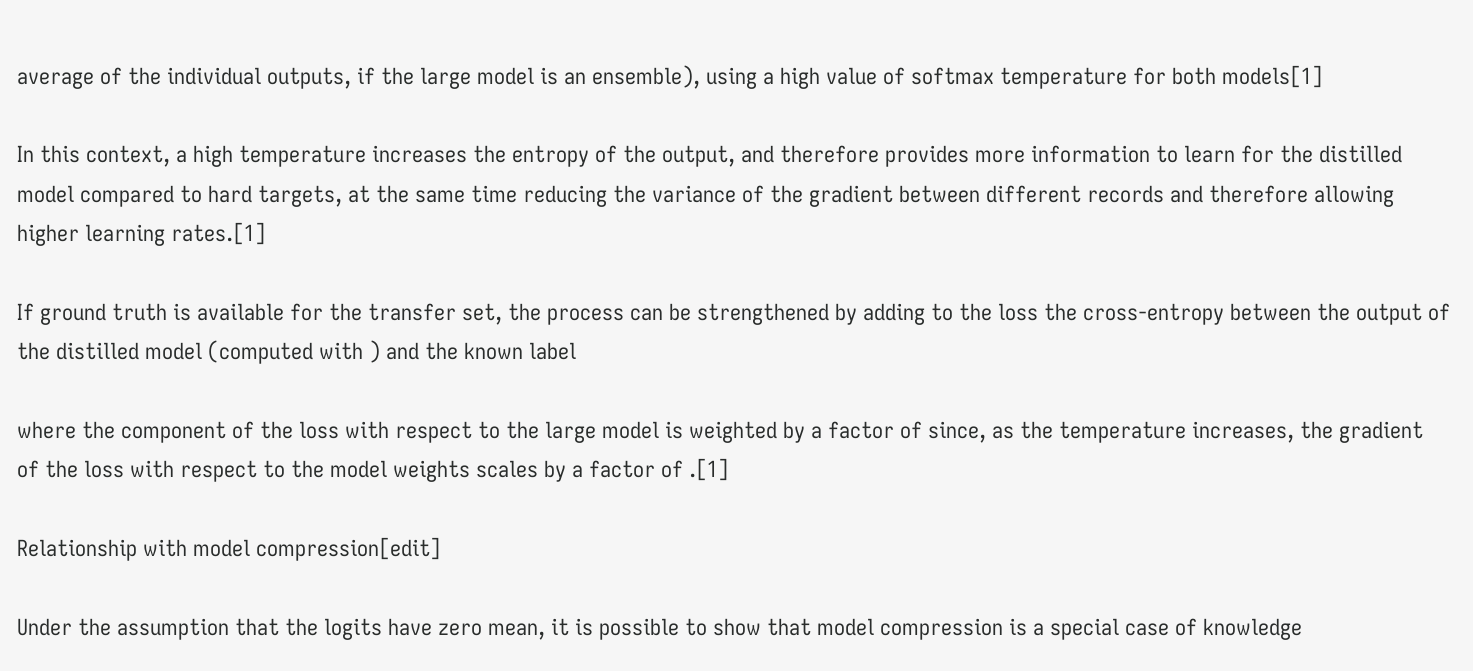average of the individual outputs, if the large model is an ensemble), using a high value of softmax temperature for both models[1]

In this context, a high temperature increases the entropy of the output, and therefore provides more information to learn for the distilled model compared to hard targets, at the same time reducing the variance of the gradient between different records and therefore allowing higher learning rates.[1]

If ground truth is available for the transfer set, the process can be strengthened by adding to the loss the cross-entropy between the output of the distilled model (computed with ) and the known label

where the component of the loss with respect to the large model is weighted by a factor of since, as the temperature increases, the gradient of the loss with respect to the model weights scales by a factor of .[1]

Relationship with model compression[edit]

Under the assumption that the logits have zero mean, it is possible to show that model compression is a special case of knowledge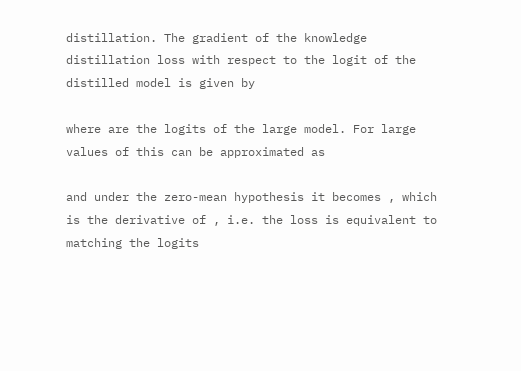distillation. The gradient of the knowledge distillation loss with respect to the logit of the distilled model is given by

where are the logits of the large model. For large values of this can be approximated as

and under the zero-mean hypothesis it becomes , which is the derivative of , i.e. the loss is equivalent to matching the logits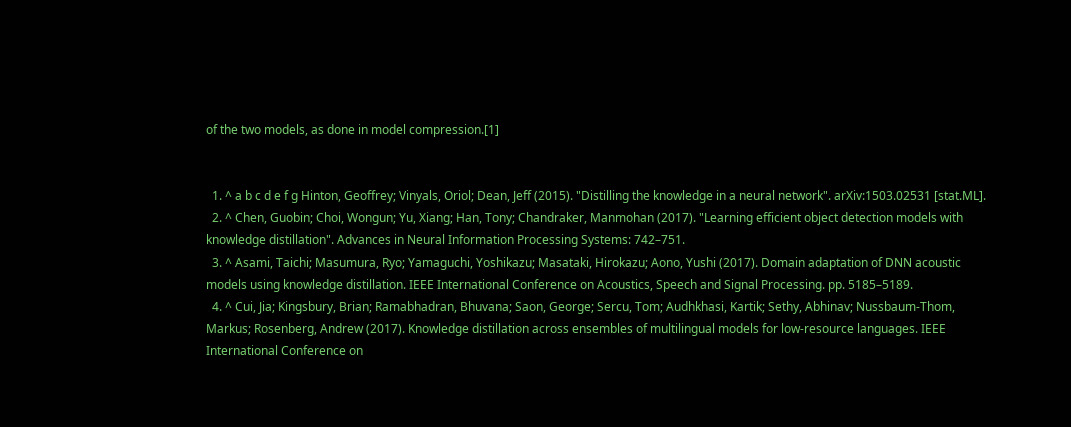of the two models, as done in model compression.[1]


  1. ^ a b c d e f g Hinton, Geoffrey; Vinyals, Oriol; Dean, Jeff (2015). "Distilling the knowledge in a neural network". arXiv:1503.02531 [stat.ML].
  2. ^ Chen, Guobin; Choi, Wongun; Yu, Xiang; Han, Tony; Chandraker, Manmohan (2017). "Learning efficient object detection models with knowledge distillation". Advances in Neural Information Processing Systems: 742–751.
  3. ^ Asami, Taichi; Masumura, Ryo; Yamaguchi, Yoshikazu; Masataki, Hirokazu; Aono, Yushi (2017). Domain adaptation of DNN acoustic models using knowledge distillation. IEEE International Conference on Acoustics, Speech and Signal Processing. pp. 5185–5189.
  4. ^ Cui, Jia; Kingsbury, Brian; Ramabhadran, Bhuvana; Saon, George; Sercu, Tom; Audhkhasi, Kartik; Sethy, Abhinav; Nussbaum-Thom, Markus; Rosenberg, Andrew (2017). Knowledge distillation across ensembles of multilingual models for low-resource languages. IEEE International Conference on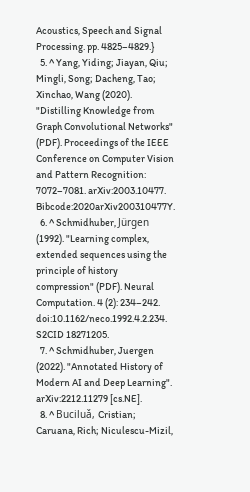Acoustics, Speech and Signal Processing. pp. 4825–4829.}
  5. ^ Yang, Yiding; Jiayan, Qiu; Mingli, Song; Dacheng, Tao; Xinchao, Wang (2020). "Distilling Knowledge from Graph Convolutional Networks" (PDF). Proceedings of the IEEE Conference on Computer Vision and Pattern Recognition: 7072–7081. arXiv:2003.10477. Bibcode:2020arXiv200310477Y.
  6. ^ Schmidhuber, Jürgen (1992). "Learning complex, extended sequences using the principle of history compression" (PDF). Neural Computation. 4 (2): 234–242. doi:10.1162/neco.1992.4.2.234. S2CID 18271205.
  7. ^ Schmidhuber, Juergen (2022). "Annotated History of Modern AI and Deep Learning". arXiv:2212.11279 [cs.NE].
  8. ^ Buciluǎ, Cristian; Caruana, Rich; Niculescu-Mizil,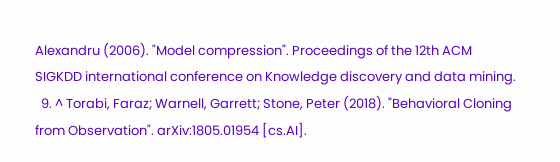Alexandru (2006). "Model compression". Proceedings of the 12th ACM SIGKDD international conference on Knowledge discovery and data mining.
  9. ^ Torabi, Faraz; Warnell, Garrett; Stone, Peter (2018). "Behavioral Cloning from Observation". arXiv:1805.01954 [cs.AI].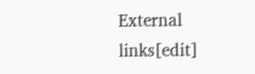External links[edit]